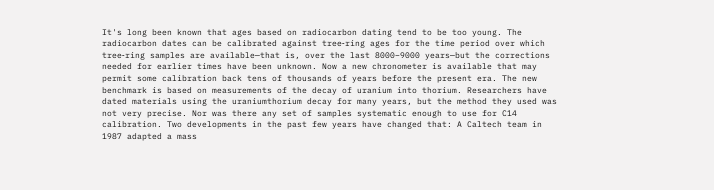It's long been known that ages based on radiocarbon dating tend to be too young. The radiocarbon dates can be calibrated against tree‐ring ages for the time period over which tree‐ring samples are available—that is, over the last 8000–9000 years—but the corrections needed for earlier times have been unknown. Now a new chronometer is available that may permit some calibration back tens of thousands of years before the present era. The new benchmark is based on measurements of the decay of uranium into thorium. Researchers have dated materials using the uraniumthorium decay for many years, but the method they used was not very precise. Nor was there any set of samples systematic enough to use for C14 calibration. Two developments in the past few years have changed that: A Caltech team in 1987 adapted a mass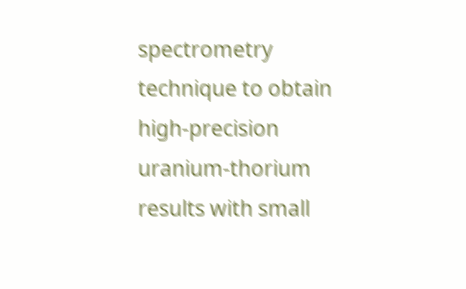spectrometry technique to obtain high‐precision uranium‐thorium results with small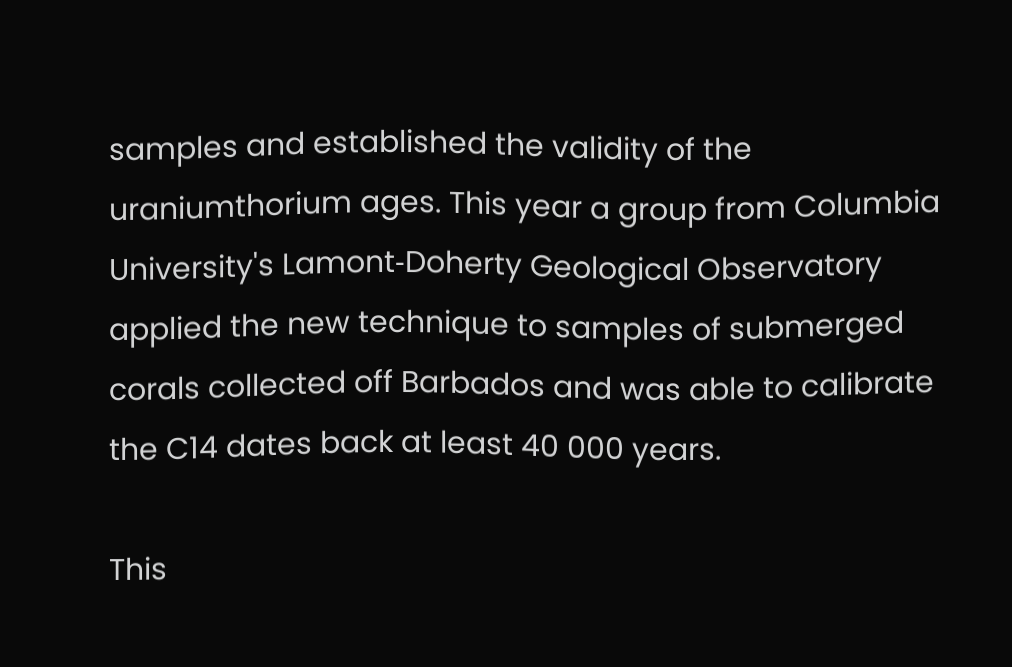samples and established the validity of the uraniumthorium ages. This year a group from Columbia University's Lamont‐Doherty Geological Observatory applied the new technique to samples of submerged corals collected off Barbados and was able to calibrate the C14 dates back at least 40 000 years.

This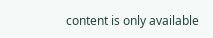content is only available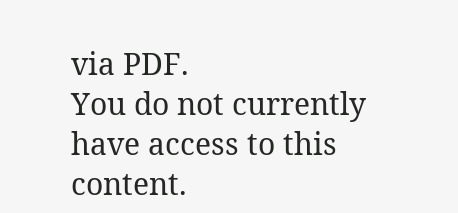via PDF.
You do not currently have access to this content.